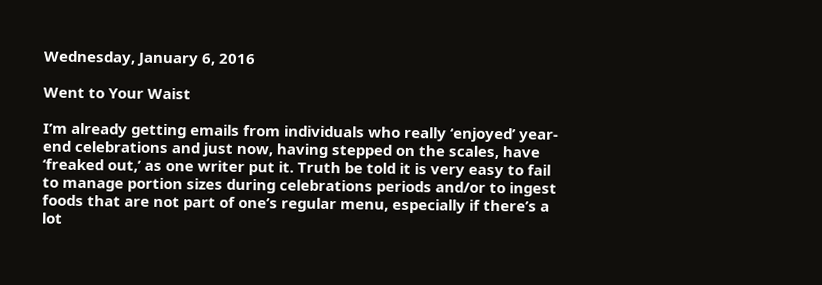Wednesday, January 6, 2016

Went to Your Waist

I’m already getting emails from individuals who really ‘enjoyed’ year-end celebrations and just now, having stepped on the scales, have ‘freaked out,’ as one writer put it. Truth be told it is very easy to fail to manage portion sizes during celebrations periods and/or to ingest foods that are not part of one’s regular menu, especially if there’s a lot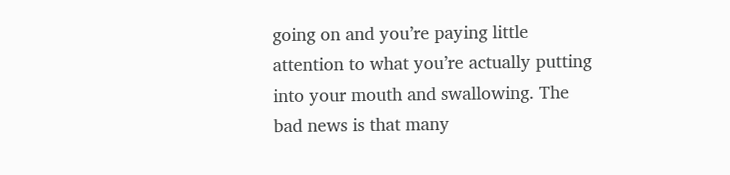going on and you’re paying little attention to what you’re actually putting into your mouth and swallowing. The bad news is that many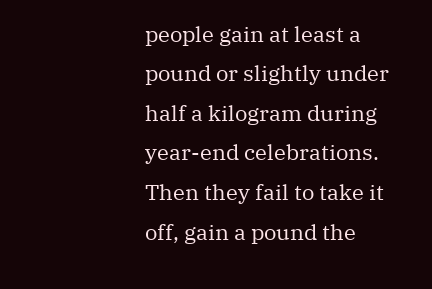people gain at least a pound or slightly under half a kilogram during year-end celebrations. Then they fail to take it off, gain a pound the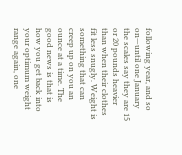following year, and so on—until one January the scales say they are 15 or 20 pounds heavier than when their clothes fit less snugly. Weight is something that can creep up on you an ounce at a time. The good news is that is how you get back into your optimum weight range again, one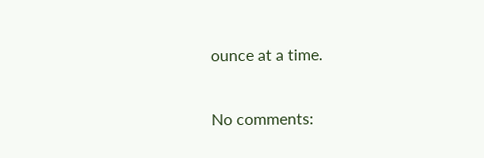ounce at a time.

No comments: